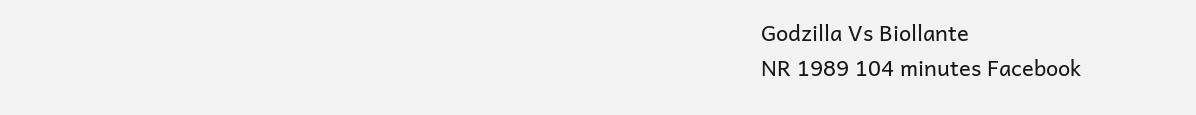Godzilla Vs Biollante
NR 1989 104 minutes Facebook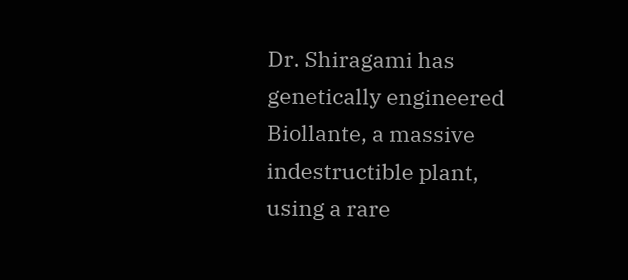Dr. Shiragami has genetically engineered Biollante, a massive indestructible plant, using a rare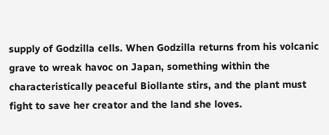supply of Godzilla cells. When Godzilla returns from his volcanic grave to wreak havoc on Japan, something within the characteristically peaceful Biollante stirs, and the plant must fight to save her creator and the land she loves.